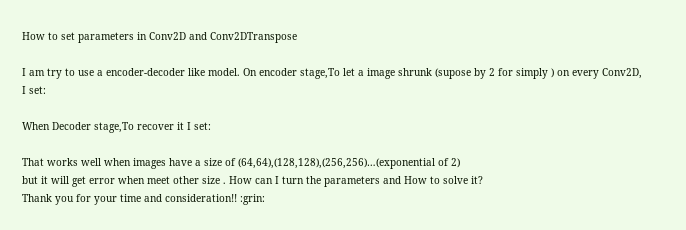How to set parameters in Conv2D and Conv2DTranspose

I am try to use a encoder-decoder like model. On encoder stage,To let a image shrunk (supose by 2 for simply ) on every Conv2D,
I set:

When Decoder stage,To recover it I set:

That works well when images have a size of (64,64),(128,128),(256,256)…(exponential of 2)
but it will get error when meet other size . How can I turn the parameters and How to solve it?
Thank you for your time and consideration!! :grin: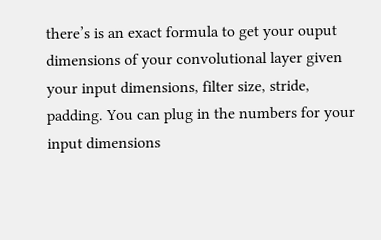there’s is an exact formula to get your ouput dimensions of your convolutional layer given your input dimensions, filter size, stride, padding. You can plug in the numbers for your input dimensions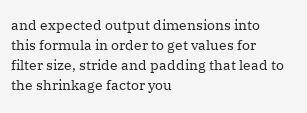and expected output dimensions into this formula in order to get values for filter size, stride and padding that lead to the shrinkage factor you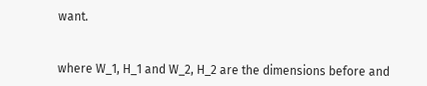want.


where W_1, H_1 and W_2, H_2 are the dimensions before and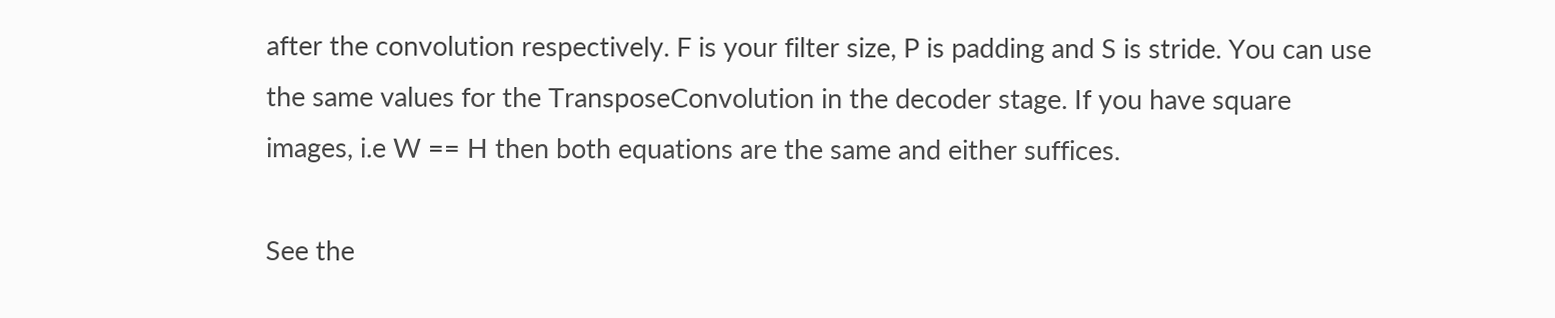after the convolution respectively. F is your filter size, P is padding and S is stride. You can use the same values for the TransposeConvolution in the decoder stage. If you have square images, i.e W == H then both equations are the same and either suffices.

See the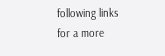following links for a more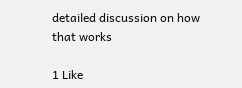detailed discussion on how that works

1 Like